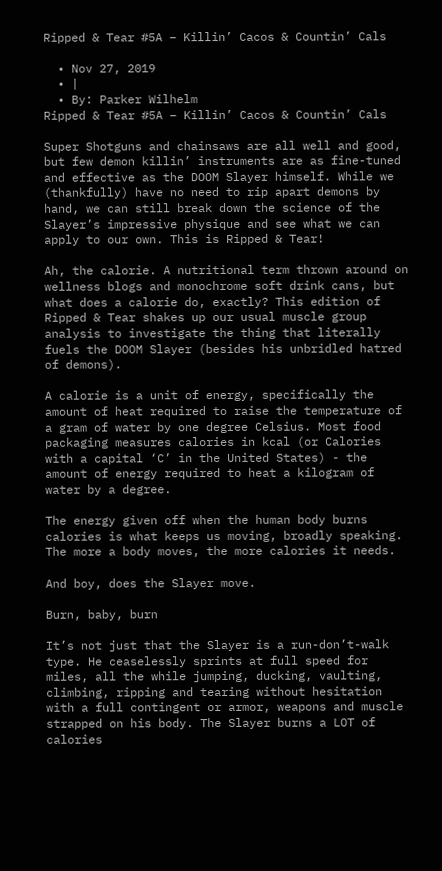Ripped & Tear #5A – Killin’ Cacos & Countin’ Cals

  • Nov 27, 2019
  • |
  • By: Parker Wilhelm
Ripped & Tear #5A – Killin’ Cacos & Countin’ Cals

Super Shotguns and chainsaws are all well and good, but few demon killin’ instruments are as fine-tuned and effective as the DOOM Slayer himself. While we (thankfully) have no need to rip apart demons by hand, we can still break down the science of the Slayer’s impressive physique and see what we can apply to our own. This is Ripped & Tear!

Ah, the calorie. A nutritional term thrown around on wellness blogs and monochrome soft drink cans, but what does a calorie do, exactly? This edition of Ripped & Tear shakes up our usual muscle group analysis to investigate the thing that literally fuels the DOOM Slayer (besides his unbridled hatred of demons).

A calorie is a unit of energy, specifically the amount of heat required to raise the temperature of a gram of water by one degree Celsius. Most food packaging measures calories in kcal (or Calories with a capital ‘C’ in the United States) - the amount of energy required to heat a kilogram of water by a degree.

The energy given off when the human body burns calories is what keeps us moving, broadly speaking. The more a body moves, the more calories it needs.

And boy, does the Slayer move.

Burn, baby, burn

It’s not just that the Slayer is a run-don’t-walk type. He ceaselessly sprints at full speed for miles, all the while jumping, ducking, vaulting, climbing, ripping and tearing without hesitation with a full contingent or armor, weapons and muscle strapped on his body. The Slayer burns a LOT of calories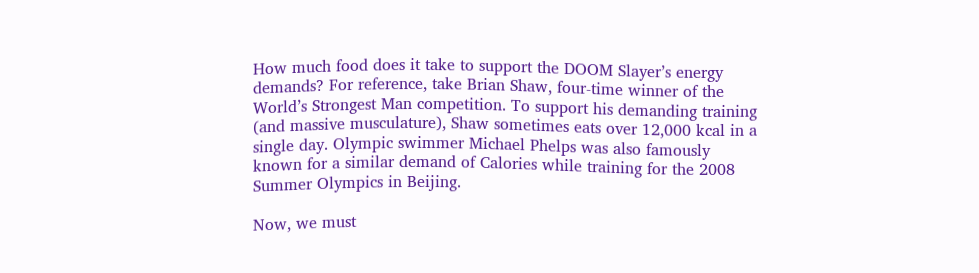How much food does it take to support the DOOM Slayer’s energy demands? For reference, take Brian Shaw, four-time winner of the World’s Strongest Man competition. To support his demanding training (and massive musculature), Shaw sometimes eats over 12,000 kcal in a single day. Olympic swimmer Michael Phelps was also famously known for a similar demand of Calories while training for the 2008 Summer Olympics in Beijing.

Now, we must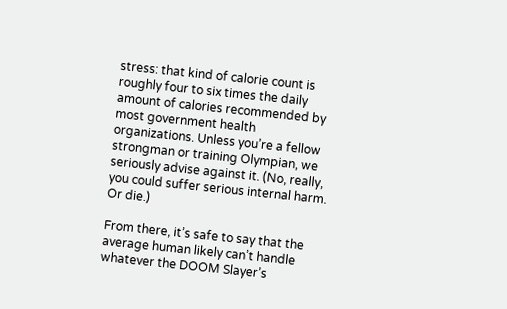stress: that kind of calorie count is roughly four to six times the daily amount of calories recommended by most government health organizations. Unless you’re a fellow strongman or training Olympian, we seriously advise against it. (No, really, you could suffer serious internal harm. Or die.)

From there, it’s safe to say that the average human likely can’t handle whatever the DOOM Slayer’s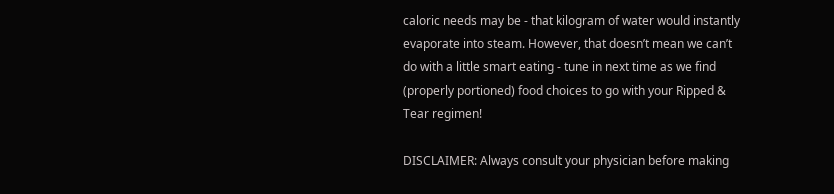caloric needs may be - that kilogram of water would instantly evaporate into steam. However, that doesn’t mean we can’t do with a little smart eating - tune in next time as we find (properly portioned) food choices to go with your Ripped & Tear regimen!

DISCLAIMER: Always consult your physician before making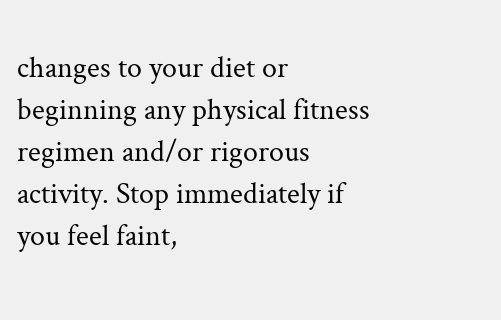changes to your diet or beginning any physical fitness regimen and/or rigorous activity. Stop immediately if you feel faint,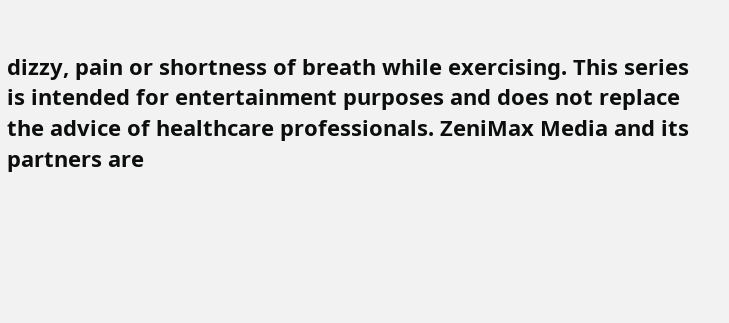dizzy, pain or shortness of breath while exercising. This series is intended for entertainment purposes and does not replace the advice of healthcare professionals. ZeniMax Media and its partners are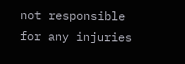not responsible for any injuries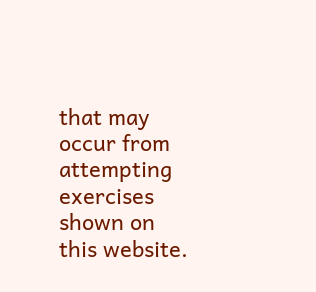that may occur from attempting exercises shown on this website.